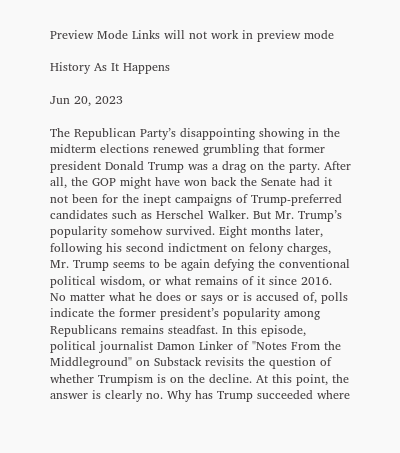Preview Mode Links will not work in preview mode

History As It Happens

Jun 20, 2023

The Republican Party’s disappointing showing in the midterm elections renewed grumbling that former president Donald Trump was a drag on the party. After all, the GOP might have won back the Senate had it not been for the inept campaigns of Trump-preferred candidates such as Herschel Walker. But Mr. Trump’s popularity somehow survived. Eight months later, following his second indictment on felony charges, Mr. Trump seems to be again defying the conventional political wisdom, or what remains of it since 2016. No matter what he does or says or is accused of, polls indicate the former president’s popularity among Republicans remains steadfast. In this episode, political journalist Damon Linker of "Notes From the Middleground" on Substack revisits the question of whether Trumpism is on the decline. At this point, the answer is clearly no. Why has Trump succeeded where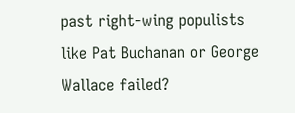past right-wing populists like Pat Buchanan or George Wallace failed?